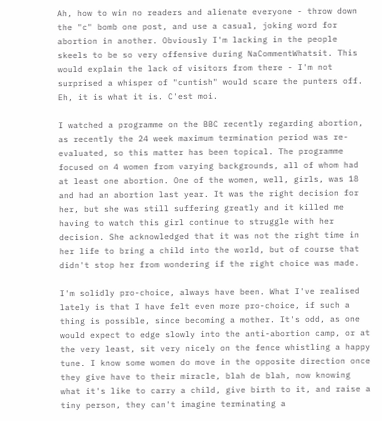Ah, how to win no readers and alienate everyone - throw down the "c" bomb one post, and use a casual, joking word for abortion in another. Obviously I'm lacking in the people skeels to be so very offensive during NaCommentWhatsit. This would explain the lack of visitors from there - I'm not surprised a whisper of "cuntish" would scare the punters off. Eh, it is what it is. C'est moi.

I watched a programme on the BBC recently regarding abortion, as recently the 24 week maximum termination period was re-evaluated, so this matter has been topical. The programme focused on 4 women from varying backgrounds, all of whom had at least one abortion. One of the women, well, girls, was 18 and had an abortion last year. It was the right decision for her, but she was still suffering greatly and it killed me having to watch this girl continue to struggle with her decision. She acknowledged that it was not the right time in her life to bring a child into the world, but of course that didn't stop her from wondering if the right choice was made.

I'm solidly pro-choice, always have been. What I've realised lately is that I have felt even more pro-choice, if such a thing is possible, since becoming a mother. It's odd, as one would expect to edge slowly into the anti-abortion camp, or at the very least, sit very nicely on the fence whistling a happy tune. I know some women do move in the opposite direction once they give have to their miracle, blah de blah, now knowing what it's like to carry a child, give birth to it, and raise a tiny person, they can't imagine terminating a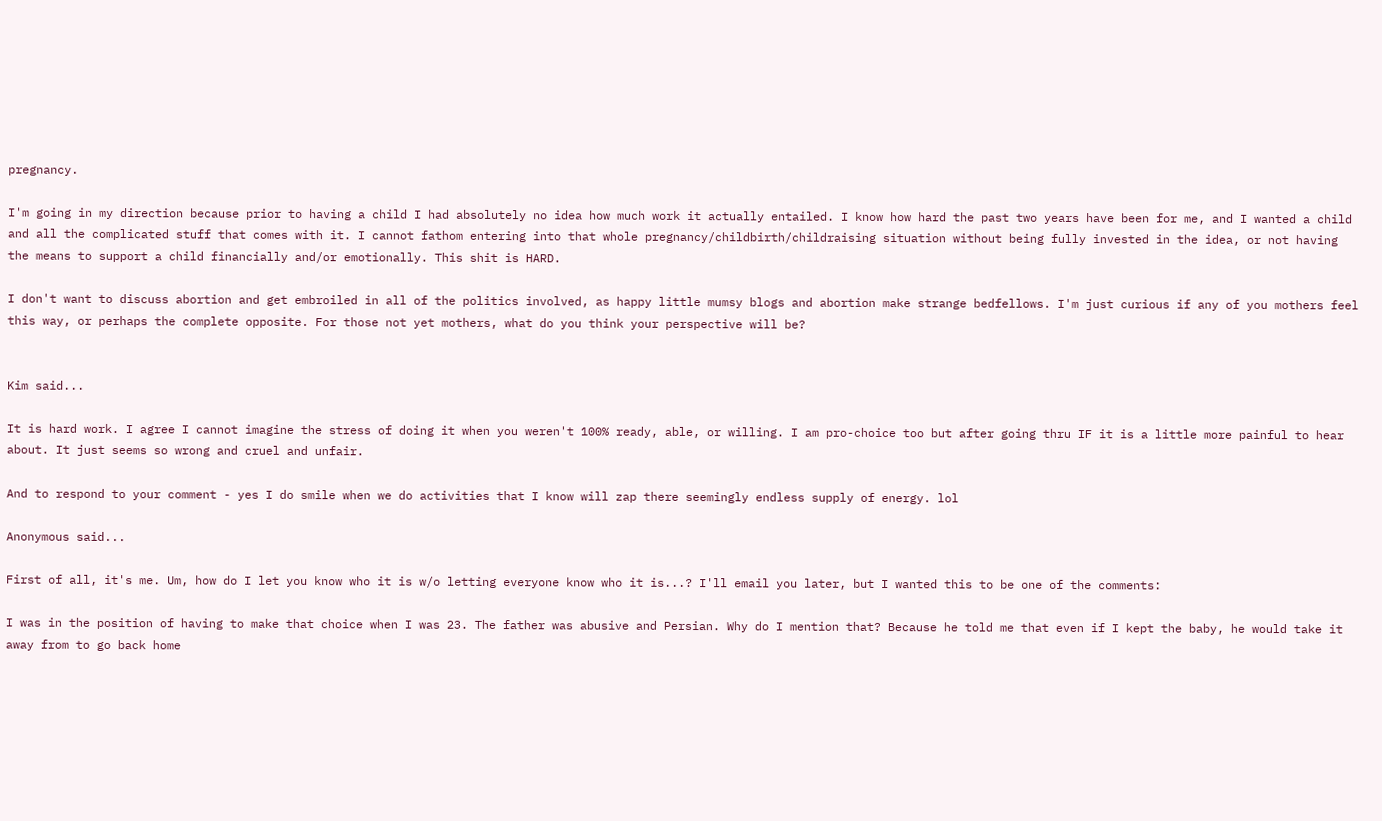pregnancy.

I'm going in my direction because prior to having a child I had absolutely no idea how much work it actually entailed. I know how hard the past two years have been for me, and I wanted a child and all the complicated stuff that comes with it. I cannot fathom entering into that whole pregnancy/childbirth/childraising situation without being fully invested in the idea, or not having the means to support a child financially and/or emotionally. This shit is HARD.

I don't want to discuss abortion and get embroiled in all of the politics involved, as happy little mumsy blogs and abortion make strange bedfellows. I'm just curious if any of you mothers feel this way, or perhaps the complete opposite. For those not yet mothers, what do you think your perspective will be?


Kim said...

It is hard work. I agree I cannot imagine the stress of doing it when you weren't 100% ready, able, or willing. I am pro-choice too but after going thru IF it is a little more painful to hear about. It just seems so wrong and cruel and unfair.

And to respond to your comment - yes I do smile when we do activities that I know will zap there seemingly endless supply of energy. lol

Anonymous said...

First of all, it's me. Um, how do I let you know who it is w/o letting everyone know who it is...? I'll email you later, but I wanted this to be one of the comments:

I was in the position of having to make that choice when I was 23. The father was abusive and Persian. Why do I mention that? Because he told me that even if I kept the baby, he would take it away from to go back home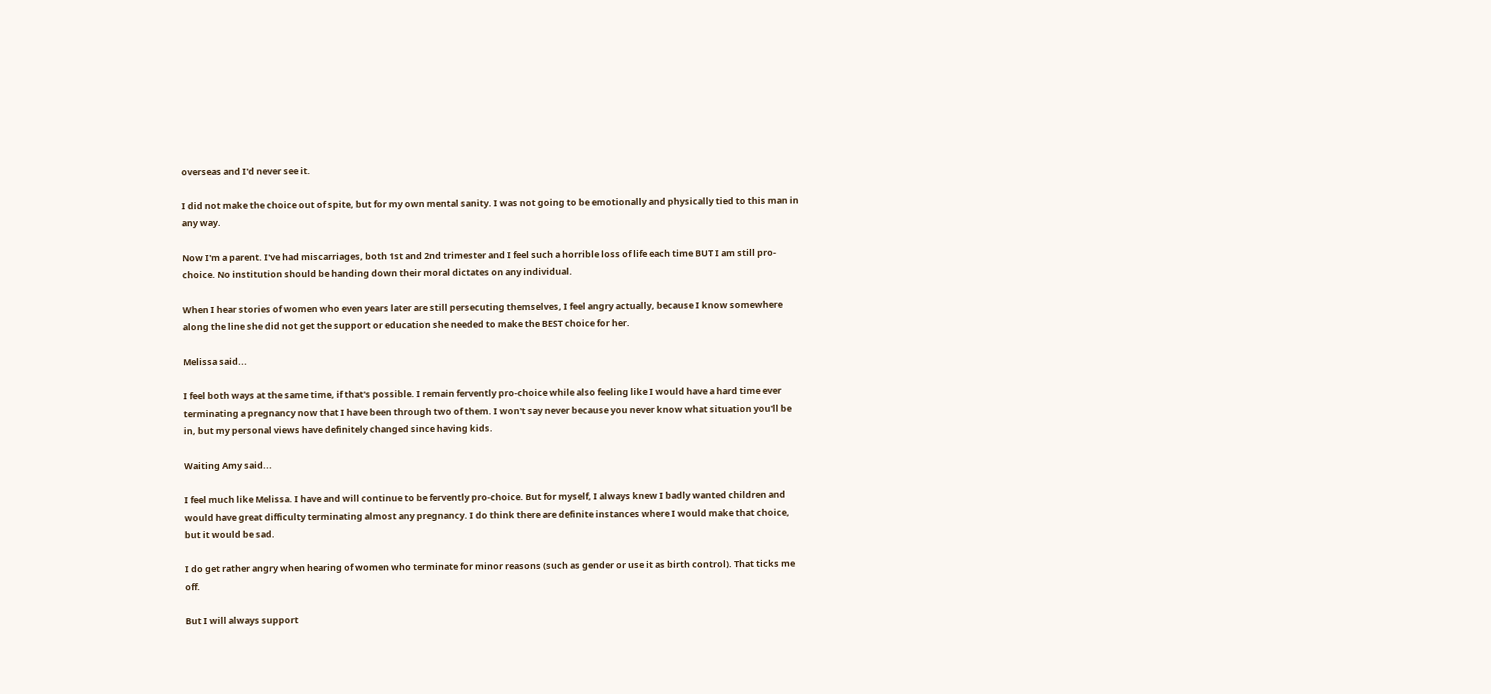overseas and I'd never see it.

I did not make the choice out of spite, but for my own mental sanity. I was not going to be emotionally and physically tied to this man in any way.

Now I'm a parent. I've had miscarriages, both 1st and 2nd trimester and I feel such a horrible loss of life each time BUT I am still pro-choice. No institution should be handing down their moral dictates on any individual.

When I hear stories of women who even years later are still persecuting themselves, I feel angry actually, because I know somewhere along the line she did not get the support or education she needed to make the BEST choice for her.

Melissa said...

I feel both ways at the same time, if that's possible. I remain fervently pro-choice while also feeling like I would have a hard time ever terminating a pregnancy now that I have been through two of them. I won't say never because you never know what situation you'll be in, but my personal views have definitely changed since having kids.

Waiting Amy said...

I feel much like Melissa. I have and will continue to be fervently pro-choice. But for myself, I always knew I badly wanted children and would have great difficulty terminating almost any pregnancy. I do think there are definite instances where I would make that choice, but it would be sad.

I do get rather angry when hearing of women who terminate for minor reasons (such as gender or use it as birth control). That ticks me off.

But I will always support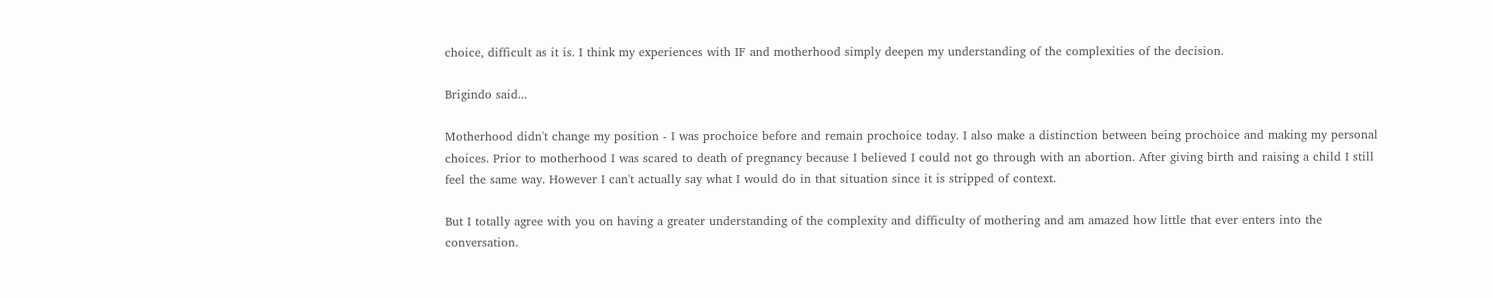choice, difficult as it is. I think my experiences with IF and motherhood simply deepen my understanding of the complexities of the decision.

Brigindo said...

Motherhood didn't change my position - I was prochoice before and remain prochoice today. I also make a distinction between being prochoice and making my personal choices. Prior to motherhood I was scared to death of pregnancy because I believed I could not go through with an abortion. After giving birth and raising a child I still feel the same way. However I can't actually say what I would do in that situation since it is stripped of context.

But I totally agree with you on having a greater understanding of the complexity and difficulty of mothering and am amazed how little that ever enters into the conversation.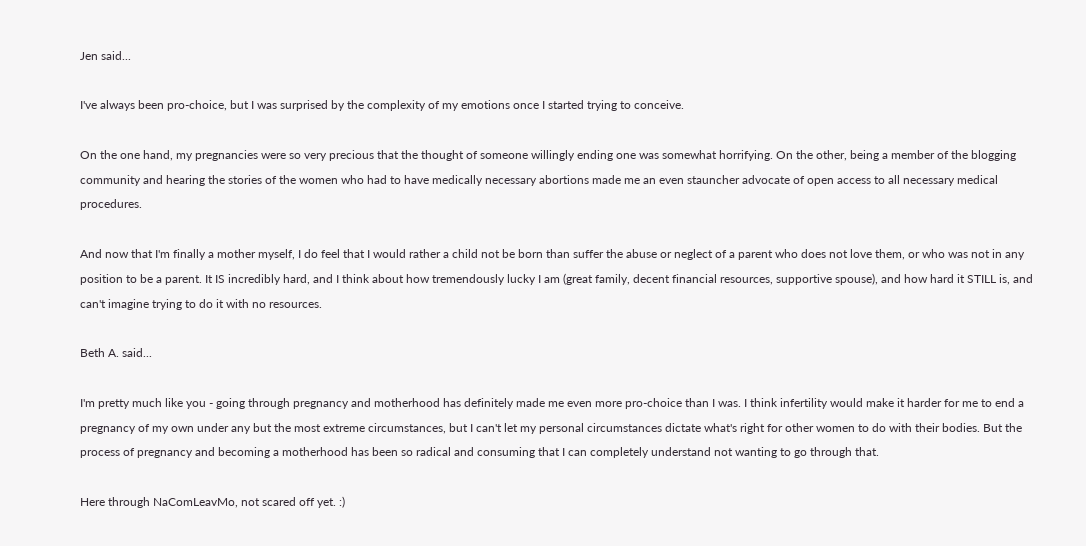Jen said...

I've always been pro-choice, but I was surprised by the complexity of my emotions once I started trying to conceive.

On the one hand, my pregnancies were so very precious that the thought of someone willingly ending one was somewhat horrifying. On the other, being a member of the blogging community and hearing the stories of the women who had to have medically necessary abortions made me an even stauncher advocate of open access to all necessary medical procedures.

And now that I'm finally a mother myself, I do feel that I would rather a child not be born than suffer the abuse or neglect of a parent who does not love them, or who was not in any position to be a parent. It IS incredibly hard, and I think about how tremendously lucky I am (great family, decent financial resources, supportive spouse), and how hard it STILL is, and can't imagine trying to do it with no resources.

Beth A. said...

I'm pretty much like you - going through pregnancy and motherhood has definitely made me even more pro-choice than I was. I think infertility would make it harder for me to end a pregnancy of my own under any but the most extreme circumstances, but I can't let my personal circumstances dictate what's right for other women to do with their bodies. But the process of pregnancy and becoming a motherhood has been so radical and consuming that I can completely understand not wanting to go through that.

Here through NaComLeavMo, not scared off yet. :)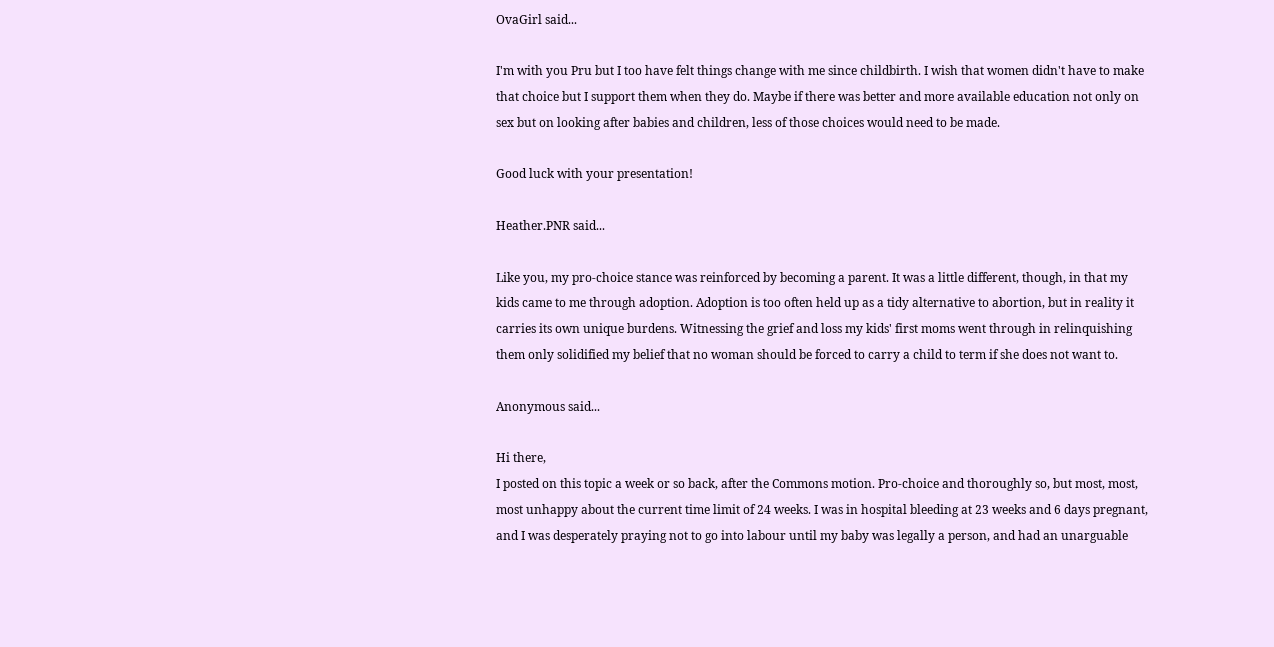OvaGirl said...

I'm with you Pru but I too have felt things change with me since childbirth. I wish that women didn't have to make that choice but I support them when they do. Maybe if there was better and more available education not only on sex but on looking after babies and children, less of those choices would need to be made.

Good luck with your presentation!

Heather.PNR said...

Like you, my pro-choice stance was reinforced by becoming a parent. It was a little different, though, in that my kids came to me through adoption. Adoption is too often held up as a tidy alternative to abortion, but in reality it carries its own unique burdens. Witnessing the grief and loss my kids' first moms went through in relinquishing them only solidified my belief that no woman should be forced to carry a child to term if she does not want to.

Anonymous said...

Hi there,
I posted on this topic a week or so back, after the Commons motion. Pro-choice and thoroughly so, but most, most, most unhappy about the current time limit of 24 weeks. I was in hospital bleeding at 23 weeks and 6 days pregnant, and I was desperately praying not to go into labour until my baby was legally a person, and had an unarguable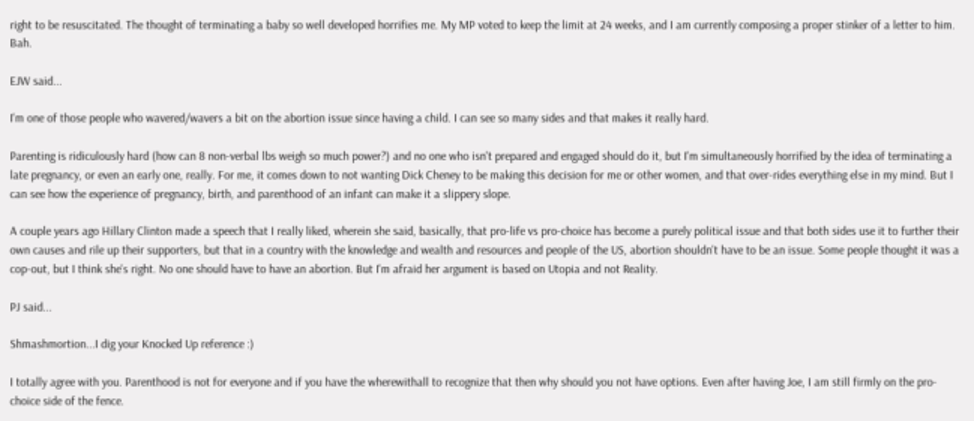right to be resuscitated. The thought of terminating a baby so well developed horrifies me. My MP voted to keep the limit at 24 weeks, and I am currently composing a proper stinker of a letter to him. Bah.

EJW said...

I'm one of those people who wavered/wavers a bit on the abortion issue since having a child. I can see so many sides and that makes it really hard.

Parenting is ridiculously hard (how can 8 non-verbal lbs weigh so much power?) and no one who isn't prepared and engaged should do it, but I'm simultaneously horrified by the idea of terminating a late pregnancy, or even an early one, really. For me, it comes down to not wanting Dick Cheney to be making this decision for me or other women, and that over-rides everything else in my mind. But I can see how the experience of pregnancy, birth, and parenthood of an infant can make it a slippery slope.

A couple years ago Hillary Clinton made a speech that I really liked, wherein she said, basically, that pro-life vs pro-choice has become a purely political issue and that both sides use it to further their own causes and rile up their supporters, but that in a country with the knowledge and wealth and resources and people of the US, abortion shouldn't have to be an issue. Some people thought it was a cop-out, but I think she's right. No one should have to have an abortion. But I'm afraid her argument is based on Utopia and not Reality.

PJ said...

Shmashmortion...I dig your Knocked Up reference :)

I totally agree with you. Parenthood is not for everyone and if you have the wherewithall to recognize that then why should you not have options. Even after having Joe, I am still firmly on the pro-choice side of the fence.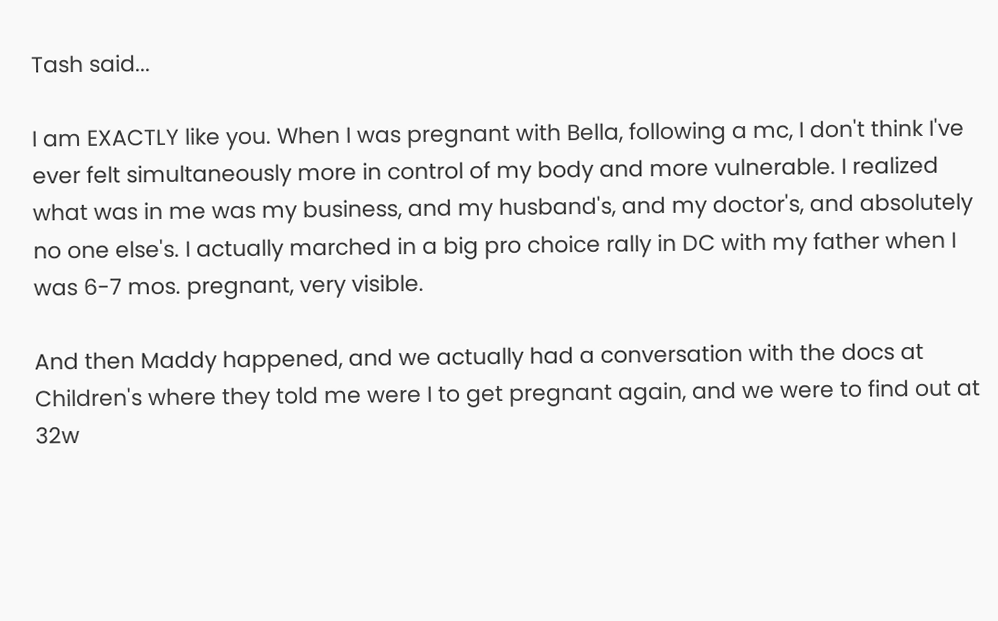Tash said...

I am EXACTLY like you. When I was pregnant with Bella, following a mc, I don't think I've ever felt simultaneously more in control of my body and more vulnerable. I realized what was in me was my business, and my husband's, and my doctor's, and absolutely no one else's. I actually marched in a big pro choice rally in DC with my father when I was 6-7 mos. pregnant, very visible.

And then Maddy happened, and we actually had a conversation with the docs at Children's where they told me were I to get pregnant again, and we were to find out at 32w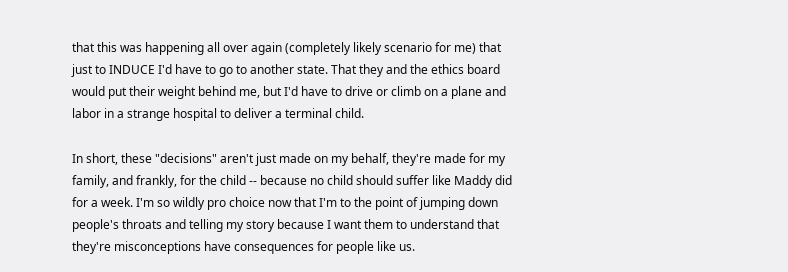that this was happening all over again (completely likely scenario for me) that just to INDUCE I'd have to go to another state. That they and the ethics board would put their weight behind me, but I'd have to drive or climb on a plane and labor in a strange hospital to deliver a terminal child.

In short, these "decisions" aren't just made on my behalf, they're made for my family, and frankly, for the child -- because no child should suffer like Maddy did for a week. I'm so wildly pro choice now that I'm to the point of jumping down people's throats and telling my story because I want them to understand that they're misconceptions have consequences for people like us.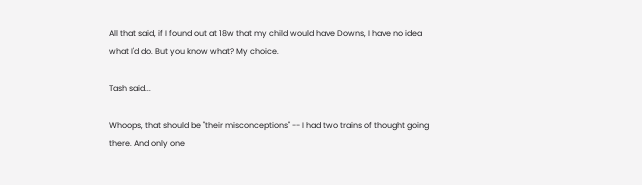All that said, if I found out at 18w that my child would have Downs, I have no idea what I'd do. But you know what? My choice.

Tash said...

Whoops, that should be "their misconceptions" -- I had two trains of thought going there. And only one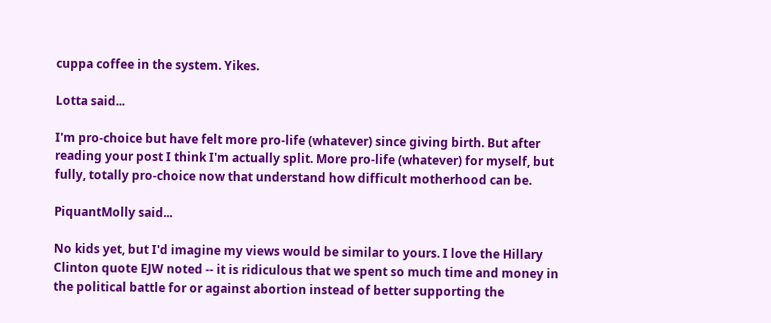cuppa coffee in the system. Yikes.

Lotta said...

I'm pro-choice but have felt more pro-life (whatever) since giving birth. But after reading your post I think I'm actually split. More pro-life (whatever) for myself, but fully, totally pro-choice now that understand how difficult motherhood can be.

PiquantMolly said...

No kids yet, but I'd imagine my views would be similar to yours. I love the Hillary Clinton quote EJW noted -- it is ridiculous that we spent so much time and money in the political battle for or against abortion instead of better supporting the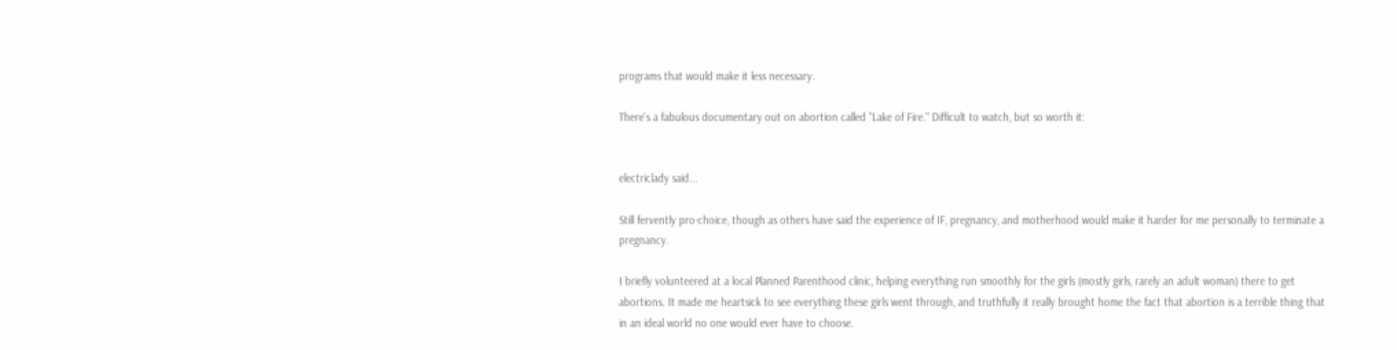programs that would make it less necessary.

There's a fabulous documentary out on abortion called "Lake of Fire." Difficult to watch, but so worth it:


electriclady said...

Still fervently pro-choice, though as others have said the experience of IF, pregnancy, and motherhood would make it harder for me personally to terminate a pregnancy.

I briefly volunteered at a local Planned Parenthood clinic, helping everything run smoothly for the girls (mostly girls, rarely an adult woman) there to get abortions. It made me heartsick to see everything these girls went through, and truthfully it really brought home the fact that abortion is a terrible thing that in an ideal world no one would ever have to choose.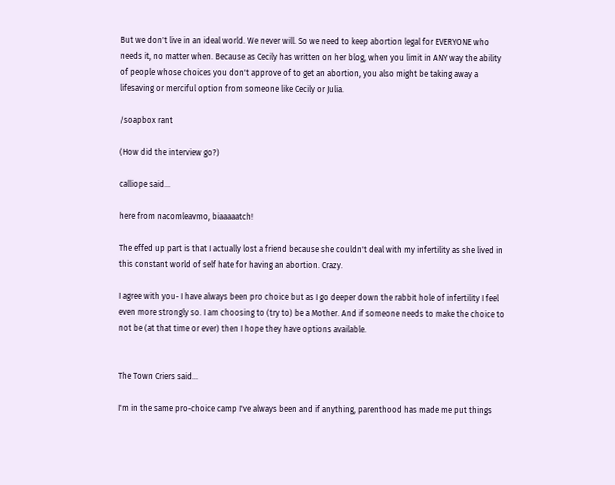But we don't live in an ideal world. We never will. So we need to keep abortion legal for EVERYONE who needs it, no matter when. Because as Cecily has written on her blog, when you limit in ANY way the ability of people whose choices you don't approve of to get an abortion, you also might be taking away a lifesaving or merciful option from someone like Cecily or Julia.

/soapbox rant

(How did the interview go?)

calliope said...

here from nacomleavmo, biaaaaatch!

The effed up part is that I actually lost a friend because she couldn't deal with my infertility as she lived in this constant world of self hate for having an abortion. Crazy.

I agree with you- I have always been pro choice but as I go deeper down the rabbit hole of infertility I feel even more strongly so. I am choosing to (try to) be a Mother. And if someone needs to make the choice to not be (at that time or ever) then I hope they have options available.


The Town Criers said...

I'm in the same pro-choice camp I've always been and if anything, parenthood has made me put things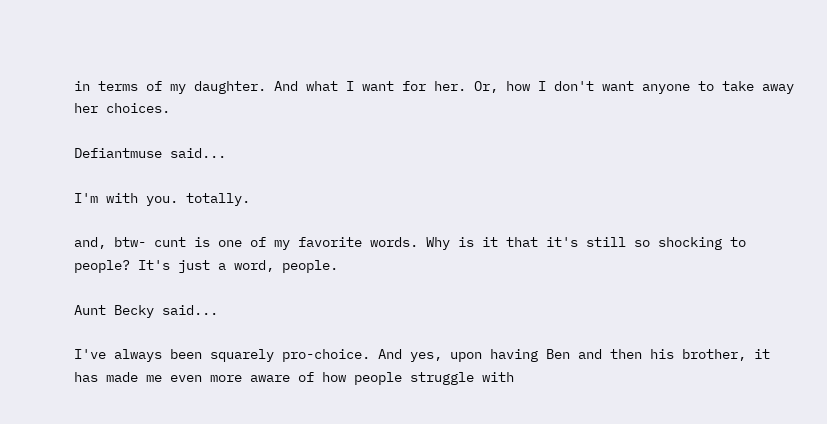in terms of my daughter. And what I want for her. Or, how I don't want anyone to take away her choices.

Defiantmuse said...

I'm with you. totally.

and, btw- cunt is one of my favorite words. Why is it that it's still so shocking to people? It's just a word, people.

Aunt Becky said...

I've always been squarely pro-choice. And yes, upon having Ben and then his brother, it has made me even more aware of how people struggle with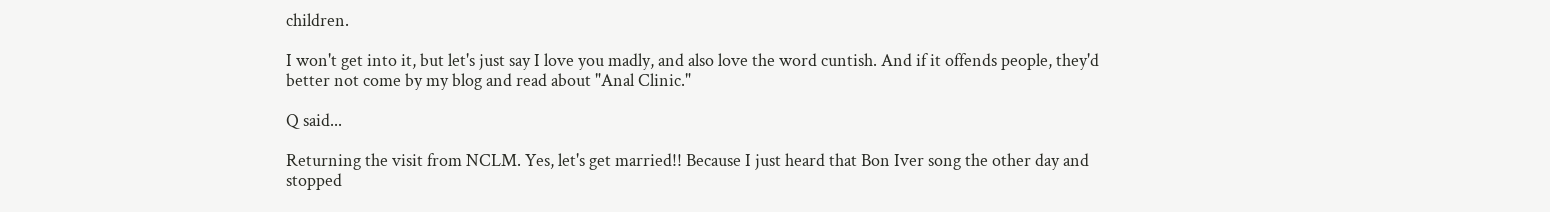children.

I won't get into it, but let's just say I love you madly, and also love the word cuntish. And if it offends people, they'd better not come by my blog and read about "Anal Clinic."

Q said...

Returning the visit from NCLM. Yes, let's get married!! Because I just heard that Bon Iver song the other day and stopped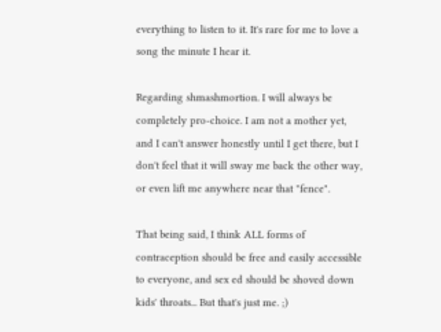everything to listen to it. It's rare for me to love a song the minute I hear it.

Regarding shmashmortion. I will always be completely pro-choice. I am not a mother yet, and I can't answer honestly until I get there, but I don't feel that it will sway me back the other way, or even lift me anywhere near that "fence".

That being said, I think ALL forms of contraception should be free and easily accessible to everyone, and sex ed should be shoved down kids' throats... But that's just me. ;)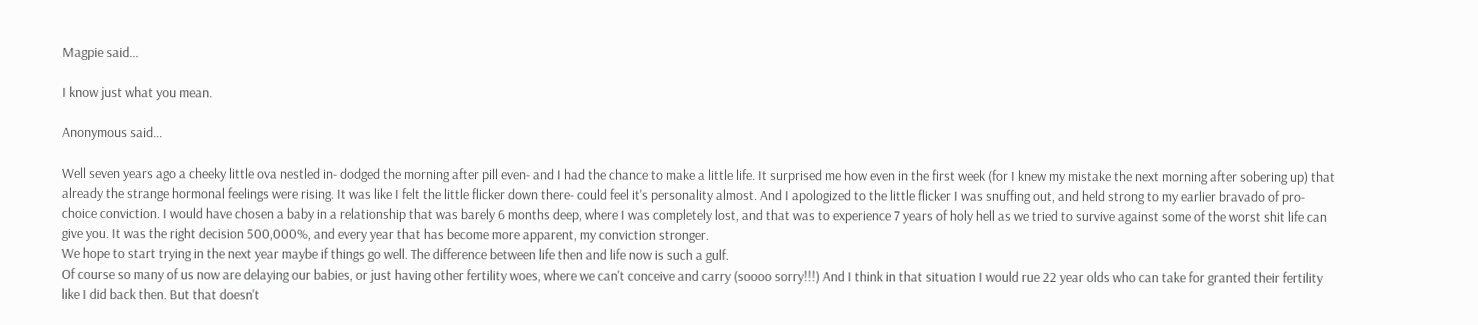Magpie said...

I know just what you mean.

Anonymous said...

Well seven years ago a cheeky little ova nestled in- dodged the morning after pill even- and I had the chance to make a little life. It surprised me how even in the first week (for I knew my mistake the next morning after sobering up) that already the strange hormonal feelings were rising. It was like I felt the little flicker down there- could feel it's personality almost. And I apologized to the little flicker I was snuffing out, and held strong to my earlier bravado of pro-choice conviction. I would have chosen a baby in a relationship that was barely 6 months deep, where I was completely lost, and that was to experience 7 years of holy hell as we tried to survive against some of the worst shit life can give you. It was the right decision 500,000%, and every year that has become more apparent, my conviction stronger.
We hope to start trying in the next year maybe if things go well. The difference between life then and life now is such a gulf.
Of course so many of us now are delaying our babies, or just having other fertility woes, where we can't conceive and carry (soooo sorry!!!) And I think in that situation I would rue 22 year olds who can take for granted their fertility like I did back then. But that doesn't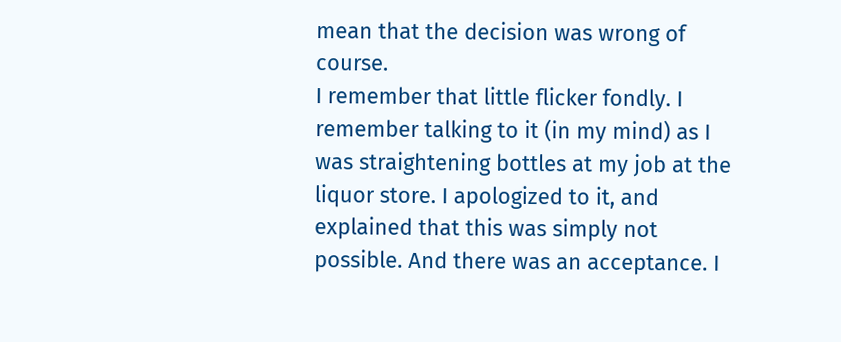mean that the decision was wrong of course.
I remember that little flicker fondly. I remember talking to it (in my mind) as I was straightening bottles at my job at the liquor store. I apologized to it, and explained that this was simply not possible. And there was an acceptance. I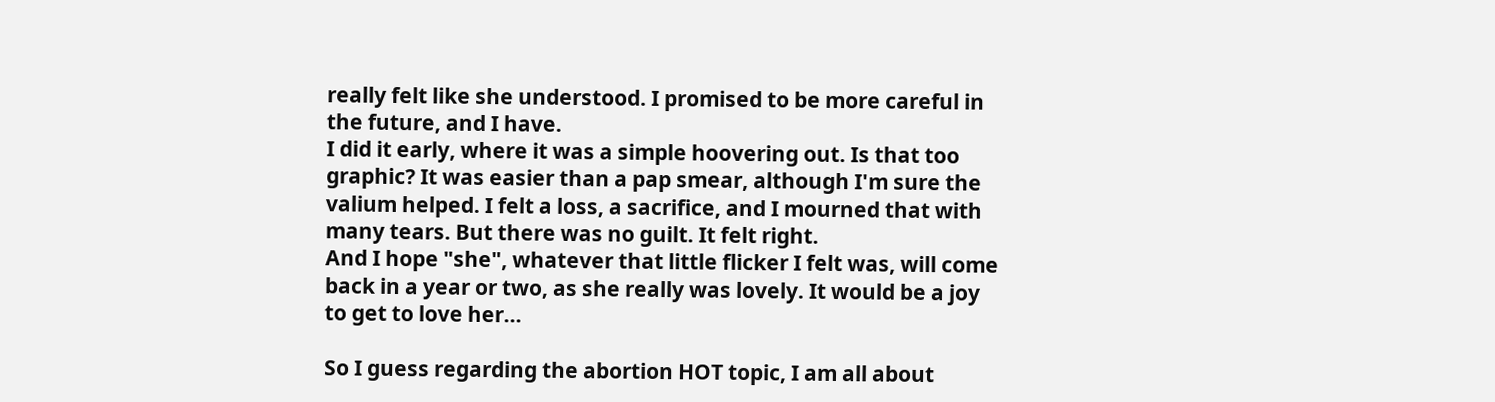really felt like she understood. I promised to be more careful in the future, and I have.
I did it early, where it was a simple hoovering out. Is that too graphic? It was easier than a pap smear, although I'm sure the valium helped. I felt a loss, a sacrifice, and I mourned that with many tears. But there was no guilt. It felt right.
And I hope "she", whatever that little flicker I felt was, will come back in a year or two, as she really was lovely. It would be a joy to get to love her...

So I guess regarding the abortion HOT topic, I am all about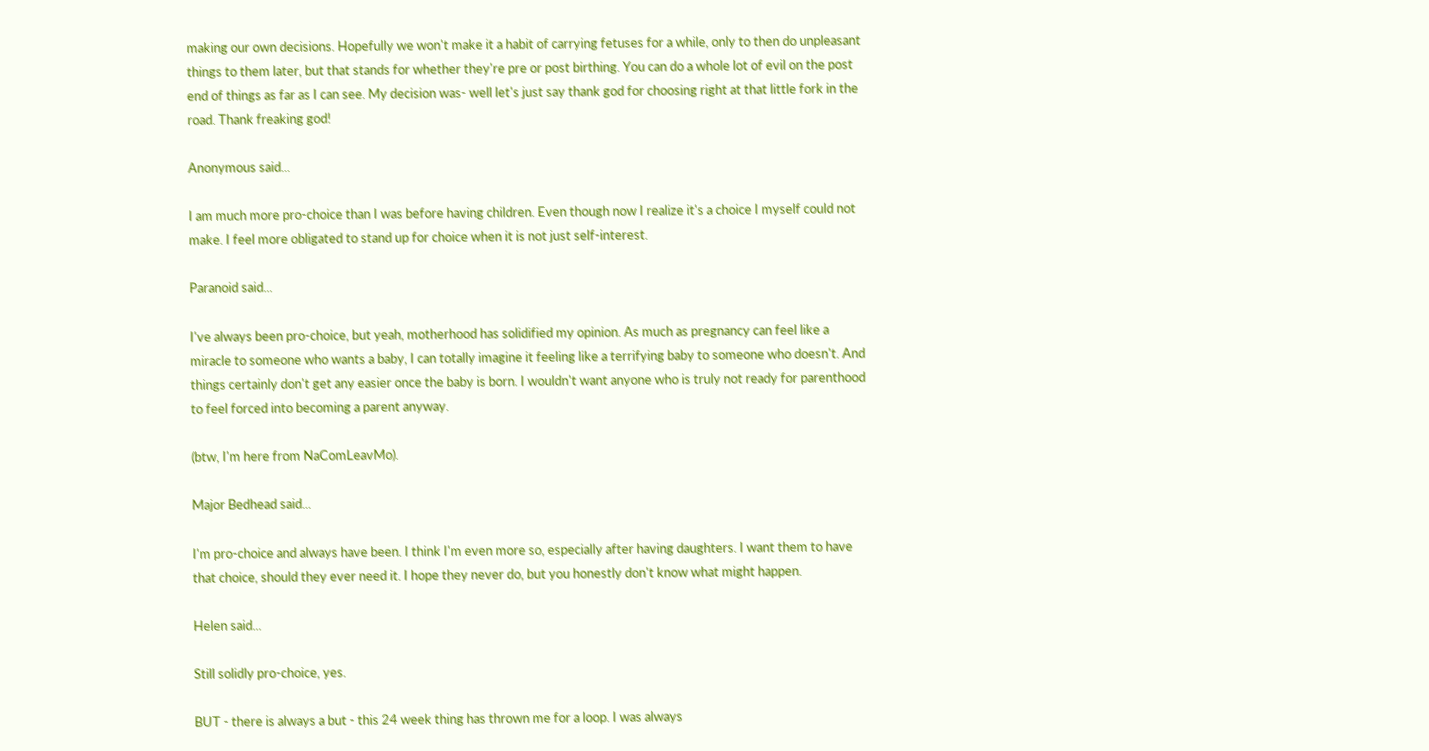making our own decisions. Hopefully we won't make it a habit of carrying fetuses for a while, only to then do unpleasant things to them later, but that stands for whether they're pre or post birthing. You can do a whole lot of evil on the post end of things as far as I can see. My decision was- well let's just say thank god for choosing right at that little fork in the road. Thank freaking god!

Anonymous said...

I am much more pro-choice than I was before having children. Even though now I realize it's a choice I myself could not make. I feel more obligated to stand up for choice when it is not just self-interest.

Paranoid said...

I've always been pro-choice, but yeah, motherhood has solidified my opinion. As much as pregnancy can feel like a miracle to someone who wants a baby, I can totally imagine it feeling like a terrifying baby to someone who doesn't. And things certainly don't get any easier once the baby is born. I wouldn't want anyone who is truly not ready for parenthood to feel forced into becoming a parent anyway.

(btw, I'm here from NaComLeavMo).

Major Bedhead said...

I'm pro-choice and always have been. I think I'm even more so, especially after having daughters. I want them to have that choice, should they ever need it. I hope they never do, but you honestly don't know what might happen.

Helen said...

Still solidly pro-choice, yes.

BUT - there is always a but - this 24 week thing has thrown me for a loop. I was always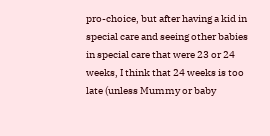pro-choice, but after having a kid in special care and seeing other babies in special care that were 23 or 24 weeks, I think that 24 weeks is too late (unless Mummy or baby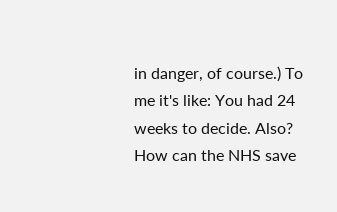in danger, of course.) To me it's like: You had 24 weeks to decide. Also? How can the NHS save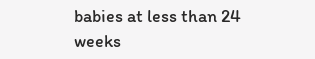babies at less than 24 weeks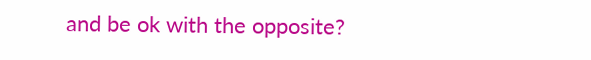and be ok with the opposite?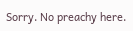Sorry. No preachy here.